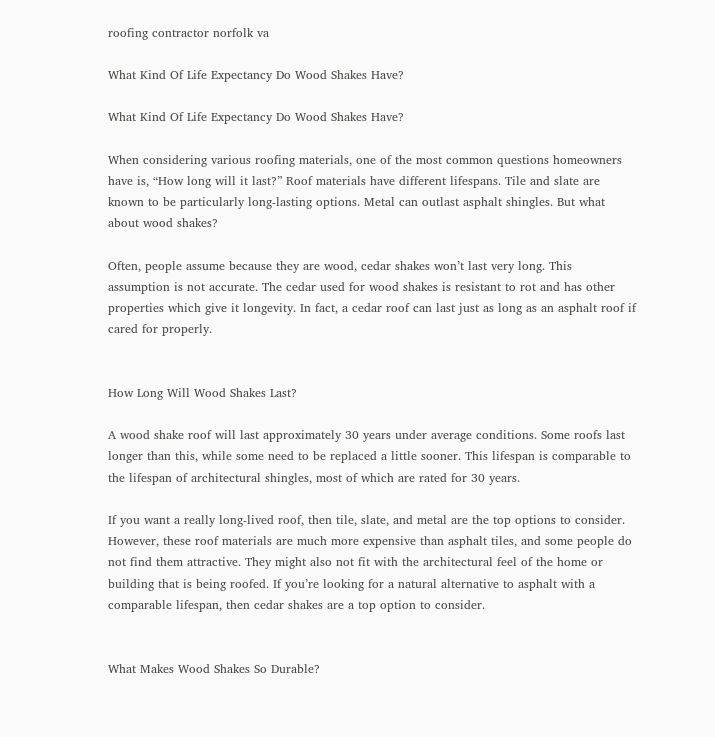roofing contractor norfolk va

What Kind Of Life Expectancy Do Wood Shakes Have?

What Kind Of Life Expectancy Do Wood Shakes Have?

When considering various roofing materials, one of the most common questions homeowners have is, “How long will it last?” Roof materials have different lifespans. Tile and slate are known to be particularly long-lasting options. Metal can outlast asphalt shingles. But what about wood shakes?

Often, people assume because they are wood, cedar shakes won’t last very long. This assumption is not accurate. The cedar used for wood shakes is resistant to rot and has other properties which give it longevity. In fact, a cedar roof can last just as long as an asphalt roof if cared for properly.


How Long Will Wood Shakes Last?

A wood shake roof will last approximately 30 years under average conditions. Some roofs last longer than this, while some need to be replaced a little sooner. This lifespan is comparable to the lifespan of architectural shingles, most of which are rated for 30 years.

If you want a really long-lived roof, then tile, slate, and metal are the top options to consider. However, these roof materials are much more expensive than asphalt tiles, and some people do not find them attractive. They might also not fit with the architectural feel of the home or building that is being roofed. If you’re looking for a natural alternative to asphalt with a comparable lifespan, then cedar shakes are a top option to consider.


What Makes Wood Shakes So Durable?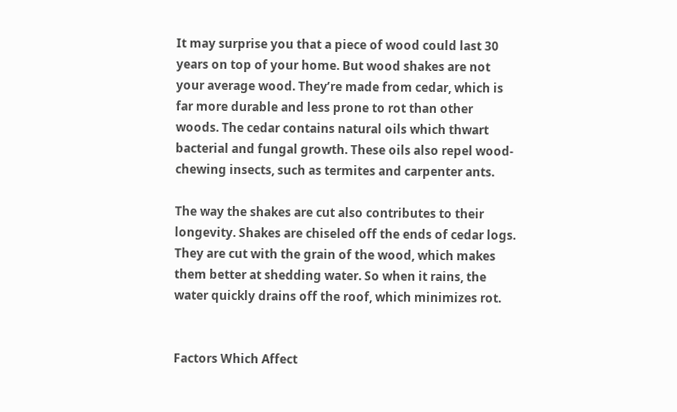It may surprise you that a piece of wood could last 30 years on top of your home. But wood shakes are not your average wood. They’re made from cedar, which is far more durable and less prone to rot than other woods. The cedar contains natural oils which thwart bacterial and fungal growth. These oils also repel wood-chewing insects, such as termites and carpenter ants.

The way the shakes are cut also contributes to their longevity. Shakes are chiseled off the ends of cedar logs. They are cut with the grain of the wood, which makes them better at shedding water. So when it rains, the water quickly drains off the roof, which minimizes rot.


Factors Which Affect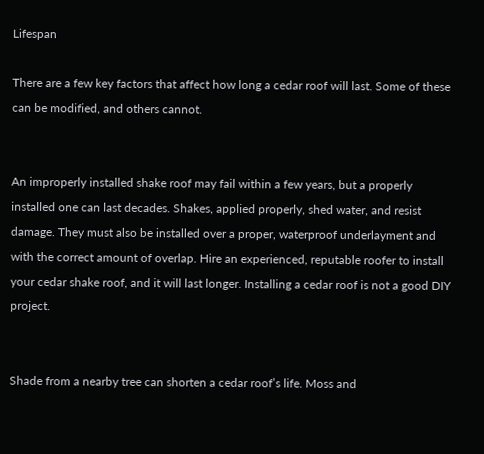Lifespan

There are a few key factors that affect how long a cedar roof will last. Some of these can be modified, and others cannot.


An improperly installed shake roof may fail within a few years, but a properly installed one can last decades. Shakes, applied properly, shed water, and resist damage. They must also be installed over a proper, waterproof underlayment and with the correct amount of overlap. Hire an experienced, reputable roofer to install your cedar shake roof, and it will last longer. Installing a cedar roof is not a good DIY project.


Shade from a nearby tree can shorten a cedar roof’s life. Moss and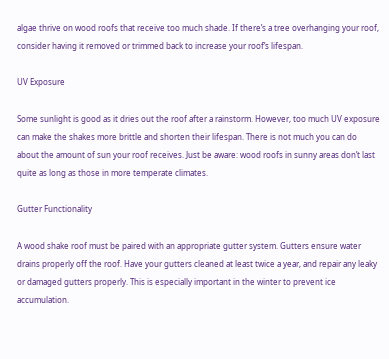algae thrive on wood roofs that receive too much shade. If there’s a tree overhanging your roof, consider having it removed or trimmed back to increase your roof’s lifespan.

UV Exposure

Some sunlight is good as it dries out the roof after a rainstorm. However, too much UV exposure can make the shakes more brittle and shorten their lifespan. There is not much you can do about the amount of sun your roof receives. Just be aware: wood roofs in sunny areas don’t last quite as long as those in more temperate climates.

Gutter Functionality

A wood shake roof must be paired with an appropriate gutter system. Gutters ensure water drains properly off the roof. Have your gutters cleaned at least twice a year, and repair any leaky or damaged gutters properly. This is especially important in the winter to prevent ice accumulation.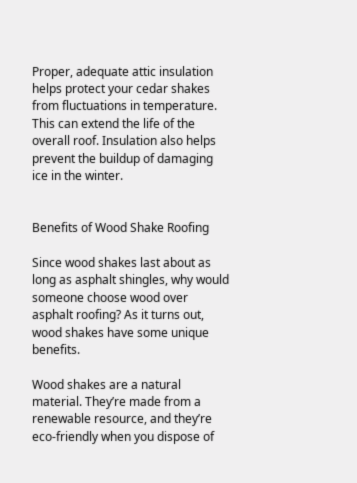Proper, adequate attic insulation helps protect your cedar shakes from fluctuations in temperature. This can extend the life of the overall roof. Insulation also helps prevent the buildup of damaging ice in the winter.


Benefits of Wood Shake Roofing

Since wood shakes last about as long as asphalt shingles, why would someone choose wood over asphalt roofing? As it turns out, wood shakes have some unique benefits.

Wood shakes are a natural material. They’re made from a renewable resource, and they’re eco-friendly when you dispose of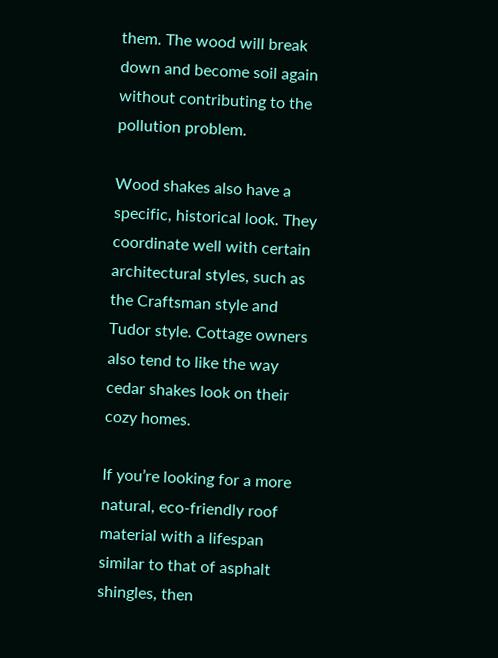them. The wood will break down and become soil again without contributing to the pollution problem.

Wood shakes also have a specific, historical look. They coordinate well with certain architectural styles, such as the Craftsman style and Tudor style. Cottage owners also tend to like the way cedar shakes look on their cozy homes.

If you’re looking for a more natural, eco-friendly roof material with a lifespan similar to that of asphalt shingles, then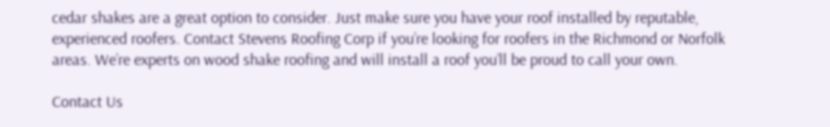cedar shakes are a great option to consider. Just make sure you have your roof installed by reputable, experienced roofers. Contact Stevens Roofing Corp if you’re looking for roofers in the Richmond or Norfolk areas. We’re experts on wood shake roofing and will install a roof you’ll be proud to call your own.

Contact Us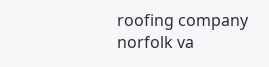roofing company norfolk va